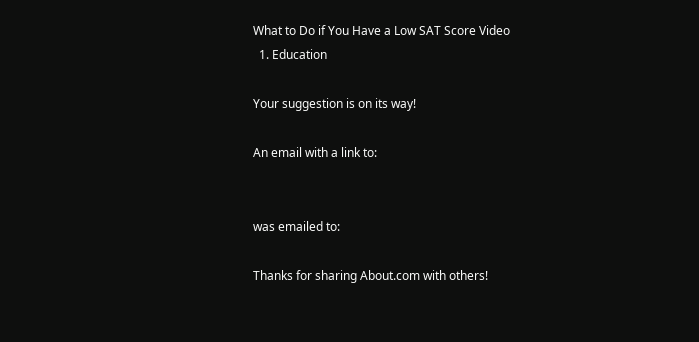What to Do if You Have a Low SAT Score Video
  1. Education

Your suggestion is on its way!

An email with a link to:


was emailed to:

Thanks for sharing About.com with others!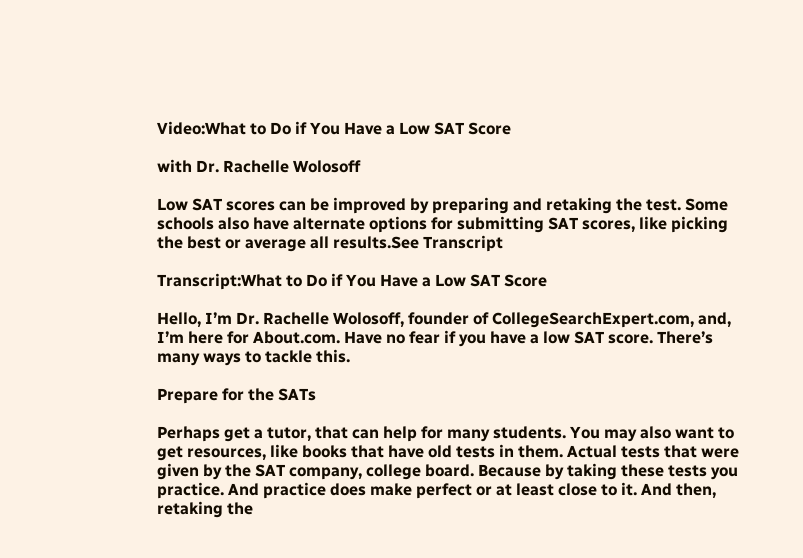Video:What to Do if You Have a Low SAT Score

with Dr. Rachelle Wolosoff

Low SAT scores can be improved by preparing and retaking the test. Some schools also have alternate options for submitting SAT scores, like picking the best or average all results.See Transcript

Transcript:What to Do if You Have a Low SAT Score

Hello, I’m Dr. Rachelle Wolosoff, founder of CollegeSearchExpert.com, and, I’m here for About.com. Have no fear if you have a low SAT score. There’s many ways to tackle this.

Prepare for the SATs

Perhaps get a tutor, that can help for many students. You may also want to get resources, like books that have old tests in them. Actual tests that were given by the SAT company, college board. Because by taking these tests you practice. And practice does make perfect or at least close to it. And then, retaking the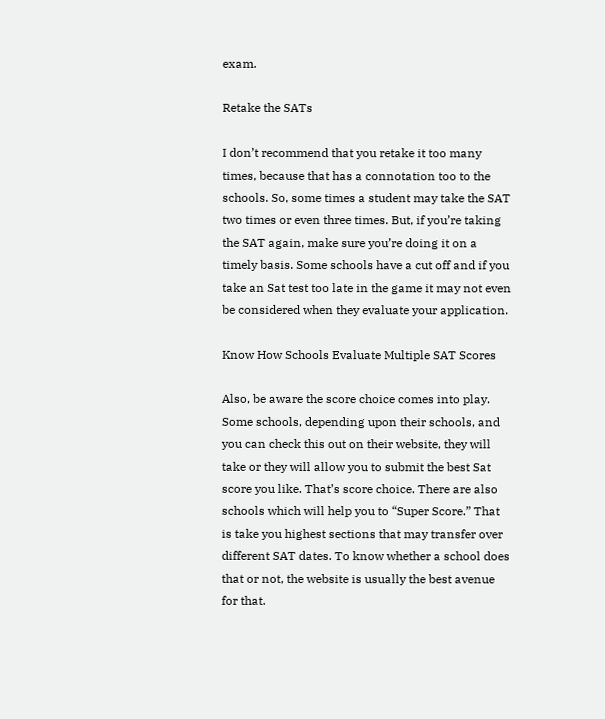exam.

Retake the SATs

I don’t recommend that you retake it too many times, because that has a connotation too to the schools. So, some times a student may take the SAT two times or even three times. But, if you’re taking the SAT again, make sure you’re doing it on a timely basis. Some schools have a cut off and if you take an Sat test too late in the game it may not even be considered when they evaluate your application.

Know How Schools Evaluate Multiple SAT Scores

Also, be aware the score choice comes into play. Some schools, depending upon their schools, and you can check this out on their website, they will take or they will allow you to submit the best Sat score you like. That’s score choice. There are also schools which will help you to “Super Score.” That is take you highest sections that may transfer over different SAT dates. To know whether a school does that or not, the website is usually the best avenue for that.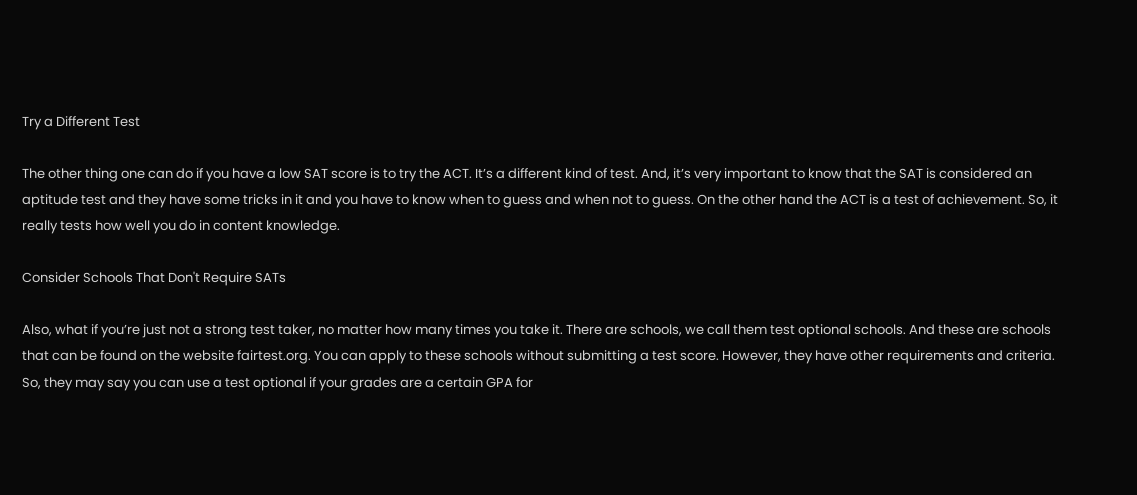Try a Different Test

The other thing one can do if you have a low SAT score is to try the ACT. It’s a different kind of test. And, it’s very important to know that the SAT is considered an aptitude test and they have some tricks in it and you have to know when to guess and when not to guess. On the other hand the ACT is a test of achievement. So, it really tests how well you do in content knowledge.

Consider Schools That Don't Require SATs

Also, what if you’re just not a strong test taker, no matter how many times you take it. There are schools, we call them test optional schools. And these are schools that can be found on the website fairtest.org. You can apply to these schools without submitting a test score. However, they have other requirements and criteria. So, they may say you can use a test optional if your grades are a certain GPA for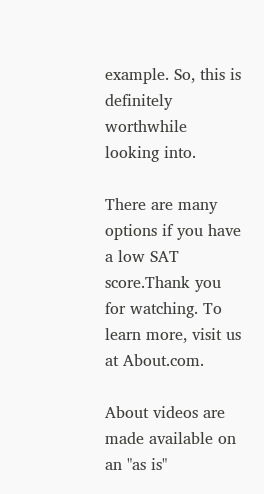example. So, this is definitely worthwhile looking into.

There are many options if you have a low SAT score.Thank you for watching. To learn more, visit us at About.com.

About videos are made available on an "as is"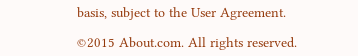basis, subject to the User Agreement.

©2015 About.com. All rights reserved.